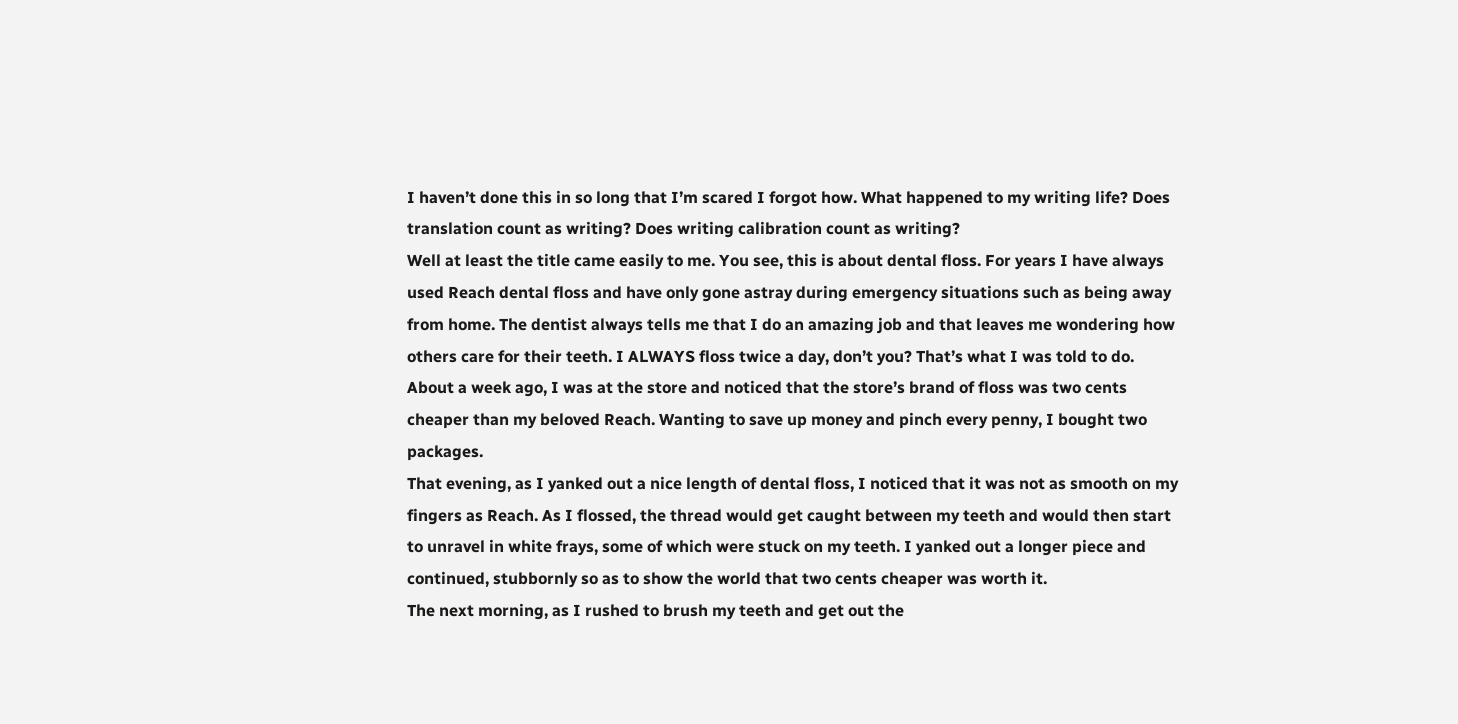I haven’t done this in so long that I’m scared I forgot how. What happened to my writing life? Does translation count as writing? Does writing calibration count as writing?
Well at least the title came easily to me. You see, this is about dental floss. For years I have always used Reach dental floss and have only gone astray during emergency situations such as being away from home. The dentist always tells me that I do an amazing job and that leaves me wondering how others care for their teeth. I ALWAYS floss twice a day, don’t you? That’s what I was told to do.
About a week ago, I was at the store and noticed that the store’s brand of floss was two cents cheaper than my beloved Reach. Wanting to save up money and pinch every penny, I bought two packages.
That evening, as I yanked out a nice length of dental floss, I noticed that it was not as smooth on my fingers as Reach. As I flossed, the thread would get caught between my teeth and would then start to unravel in white frays, some of which were stuck on my teeth. I yanked out a longer piece and continued, stubbornly so as to show the world that two cents cheaper was worth it.
The next morning, as I rushed to brush my teeth and get out the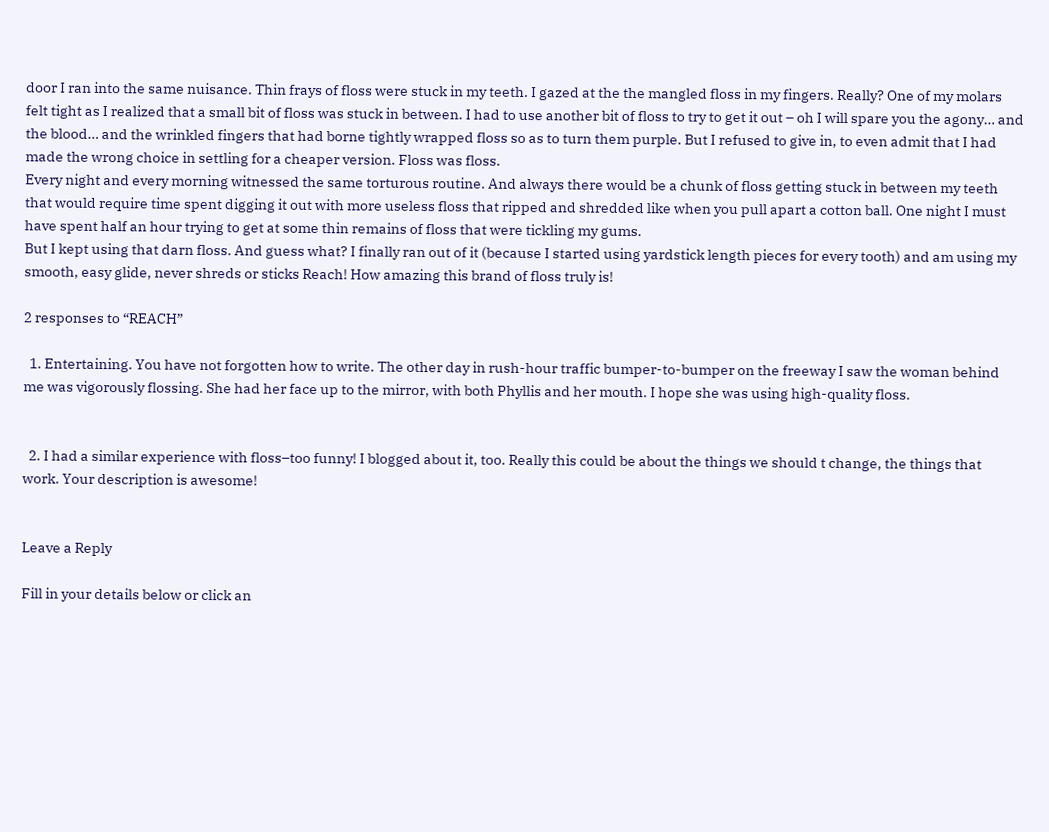door I ran into the same nuisance. Thin frays of floss were stuck in my teeth. I gazed at the the mangled floss in my fingers. Really? One of my molars felt tight as I realized that a small bit of floss was stuck in between. I had to use another bit of floss to try to get it out – oh I will spare you the agony… and the blood… and the wrinkled fingers that had borne tightly wrapped floss so as to turn them purple. But I refused to give in, to even admit that I had made the wrong choice in settling for a cheaper version. Floss was floss.
Every night and every morning witnessed the same torturous routine. And always there would be a chunk of floss getting stuck in between my teeth that would require time spent digging it out with more useless floss that ripped and shredded like when you pull apart a cotton ball. One night I must have spent half an hour trying to get at some thin remains of floss that were tickling my gums.
But I kept using that darn floss. And guess what? I finally ran out of it (because I started using yardstick length pieces for every tooth) and am using my smooth, easy glide, never shreds or sticks Reach! How amazing this brand of floss truly is!

2 responses to “REACH”

  1. Entertaining. You have not forgotten how to write. The other day in rush-hour traffic bumper-to-bumper on the freeway I saw the woman behind me was vigorously flossing. She had her face up to the mirror, with both Phyllis and her mouth. I hope she was using high-quality floss.


  2. I had a similar experience with floss–too funny! I blogged about it, too. Really this could be about the things we should t change, the things that work. Your description is awesome!


Leave a Reply

Fill in your details below or click an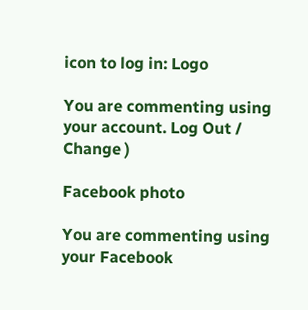icon to log in: Logo

You are commenting using your account. Log Out /  Change )

Facebook photo

You are commenting using your Facebook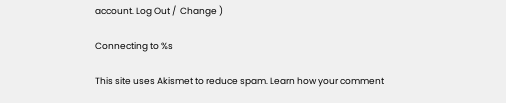account. Log Out /  Change )

Connecting to %s

This site uses Akismet to reduce spam. Learn how your comment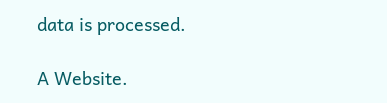data is processed.

A Website.